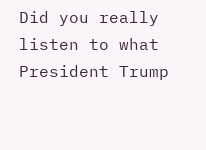Did you really listen to what President Trump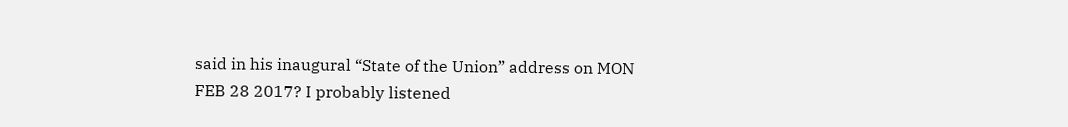said in his inaugural “State of the Union” address on MON FEB 28 2017? I probably listened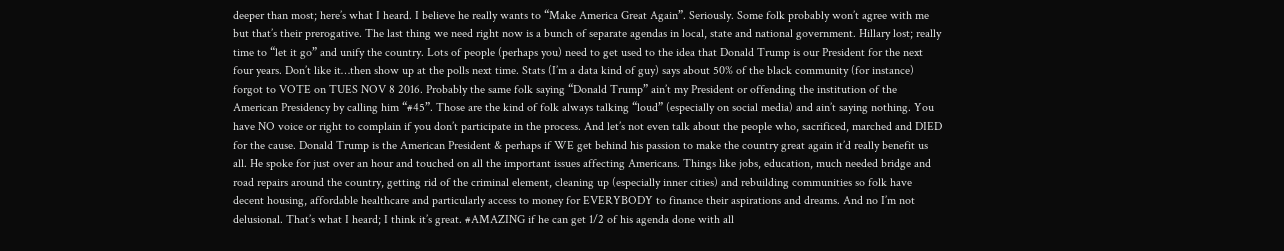deeper than most; here’s what I heard. I believe he really wants to “Make America Great Again”. Seriously. Some folk probably won’t agree with me but that’s their prerogative. The last thing we need right now is a bunch of separate agendas in local, state and national government. Hillary lost; really time to “let it go” and unify the country. Lots of people (perhaps you) need to get used to the idea that Donald Trump is our President for the next four years. Don’t like it…then show up at the polls next time. Stats (I’m a data kind of guy) says about 50% of the black community (for instance) forgot to VOTE on TUES NOV 8 2016. Probably the same folk saying “Donald Trump” ain’t my President or offending the institution of the American Presidency by calling him “#45”. Those are the kind of folk always talking “loud” (especially on social media) and ain’t saying nothing. You have NO voice or right to complain if you don’t participate in the process. And let’s not even talk about the people who, sacrificed, marched and DIED for the cause. Donald Trump is the American President & perhaps if WE get behind his passion to make the country great again it’d really benefit us all. He spoke for just over an hour and touched on all the important issues affecting Americans. Things like jobs, education, much needed bridge and road repairs around the country, getting rid of the criminal element, cleaning up (especially inner cities) and rebuilding communities so folk have decent housing, affordable healthcare and particularly access to money for EVERYBODY to finance their aspirations and dreams. And no I’m not delusional. That’s what I heard; I think it’s great. #AMAZING if he can get 1/2 of his agenda done with all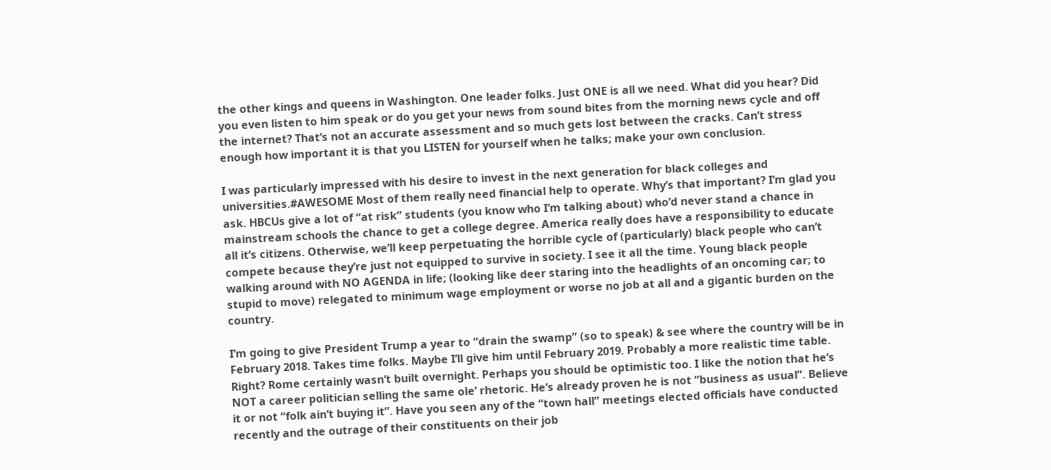the other kings and queens in Washington. One leader folks. Just ONE is all we need. What did you hear? Did you even listen to him speak or do you get your news from sound bites from the morning news cycle and off the internet? That’s not an accurate assessment and so much gets lost between the cracks. Can’t stress enough how important it is that you LISTEN for yourself when he talks; make your own conclusion.

I was particularly impressed with his desire to invest in the next generation for black colleges and universities.#AWESOME Most of them really need financial help to operate. Why’s that important? I’m glad you ask. HBCUs give a lot of “at risk” students (you know who I’m talking about) who’d never stand a chance in mainstream schools the chance to get a college degree. America really does have a responsibility to educate all it’s citizens. Otherwise, we’ll keep perpetuating the horrible cycle of (particularly) black people who can’t compete because they’re just not equipped to survive in society. I see it all the time. Young black people walking around with NO AGENDA in life; (looking like deer staring into the headlights of an oncoming car; to stupid to move) relegated to minimum wage employment or worse no job at all and a gigantic burden on the country.

I’m going to give President Trump a year to “drain the swamp” (so to speak) & see where the country will be in February 2018. Takes time folks. Maybe I’ll give him until February 2019. Probably a more realistic time table. Right? Rome certainly wasn’t built overnight. Perhaps you should be optimistic too. I like the notion that he’s NOT a career politician selling the same ole’ rhetoric. He’s already proven he is not “business as usual”. Believe it or not “folk ain’t buying it”. Have you seen any of the “town hall” meetings elected officials have conducted recently and the outrage of their constituents on their job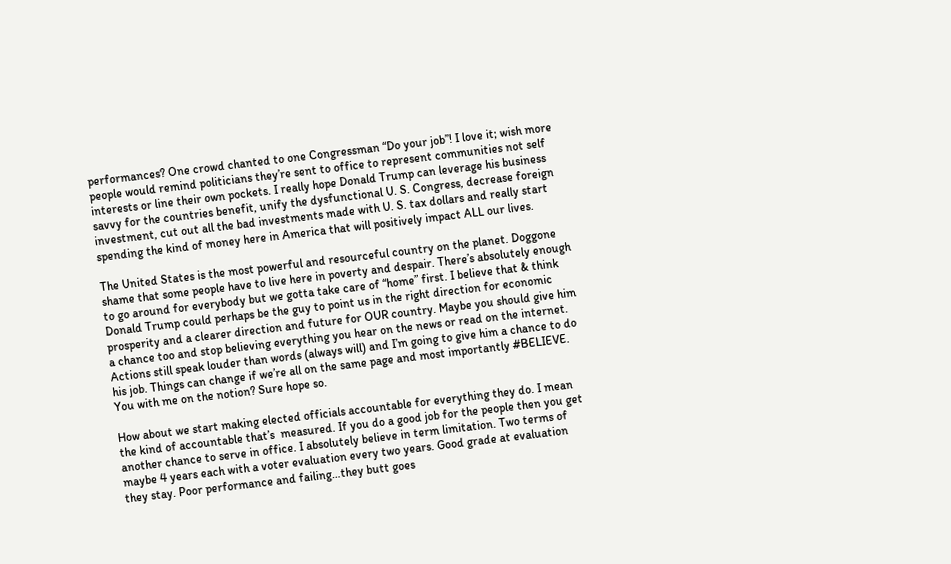performances? One crowd chanted to one Congressman “Do your job”! I love it; wish more people would remind politicians they’re sent to office to represent communities not self interests or line their own pockets. I really hope Donald Trump can leverage his business savvy for the countries benefit, unify the dysfunctional U. S. Congress, decrease foreign investment, cut out all the bad investments made with U. S. tax dollars and really start spending the kind of money here in America that will positively impact ALL our lives.

The United States is the most powerful and resourceful country on the planet. Doggone shame that some people have to live here in poverty and despair. There’s absolutely enough to go around for everybody but we gotta take care of “home” first. I believe that & think Donald Trump could perhaps be the guy to point us in the right direction for economic prosperity and a clearer direction and future for OUR country. Maybe you should give him a chance too and stop believing everything you hear on the news or read on the internet. Actions still speak louder than words (always will) and I’m going to give him a chance to do his job. Things can change if we’re all on the same page and most importantly #BELIEVE. You with me on the notion? Sure hope so.

How about we start making elected officials accountable for everything they do. I mean the kind of accountable that’s  measured. If you do a good job for the people then you get another chance to serve in office. I absolutely believe in term limitation. Two terms of maybe 4 years each with a voter evaluation every two years. Good grade at evaluation they stay. Poor performance and failing…they butt goes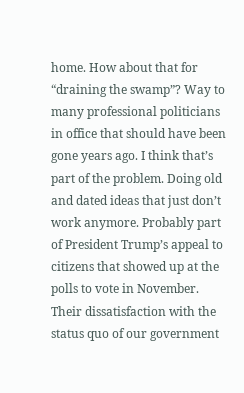home. How about that for “draining the swamp”? Way to many professional politicians in office that should have been gone years ago. I think that’s part of the problem. Doing old and dated ideas that just don’t work anymore. Probably part of President Trump’s appeal to citizens that showed up at the polls to vote in November. Their dissatisfaction with the status quo of our government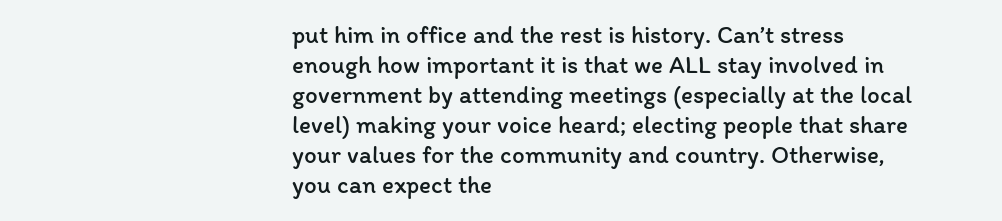put him in office and the rest is history. Can’t stress enough how important it is that we ALL stay involved in government by attending meetings (especially at the local level) making your voice heard; electing people that share your values for the community and country. Otherwise, you can expect the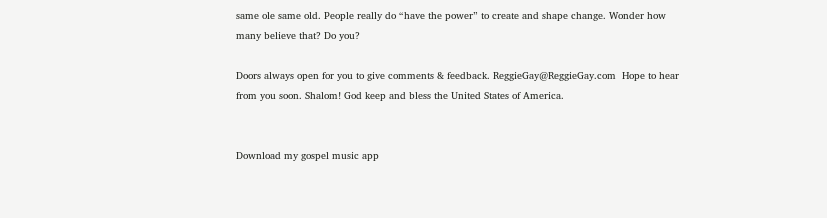same ole same old. People really do “have the power” to create and shape change. Wonder how many believe that? Do you?

Doors always open for you to give comments & feedback. ReggieGay@ReggieGay.com  Hope to hear from you soon. Shalom! God keep and bless the United States of America.


Download my gospel music app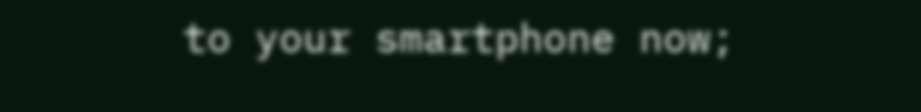to your smartphone now;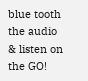blue tooth the audio & listen on the GO!